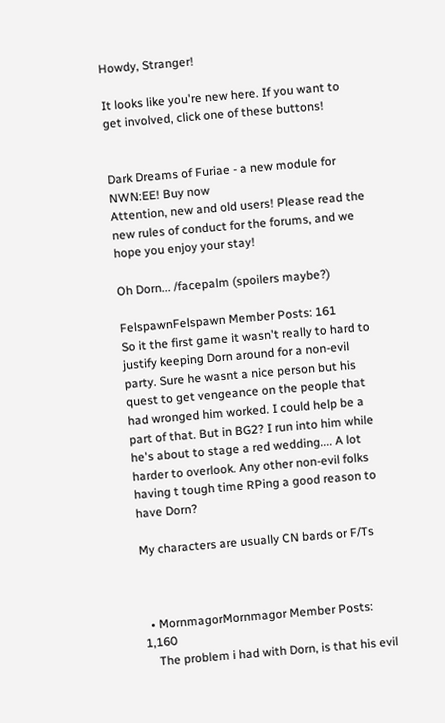Howdy, Stranger!

It looks like you're new here. If you want to get involved, click one of these buttons!


Dark Dreams of Furiae - a new module for NWN:EE! Buy now
Attention, new and old users! Please read the new rules of conduct for the forums, and we hope you enjoy your stay!

Oh Dorn... /facepalm (spoilers maybe?)

FelspawnFelspawn Member Posts: 161
So it the first game it wasn't really to hard to justify keeping Dorn around for a non-evil party. Sure he wasnt a nice person but his quest to get vengeance on the people that had wronged him worked. I could help be a part of that. But in BG2? I run into him while he's about to stage a red wedding.... A lot harder to overlook. Any other non-evil folks having t tough time RPing a good reason to have Dorn?

My characters are usually CN bards or F/Ts



  • MornmagorMornmagor Member Posts: 1,160
    The problem i had with Dorn, is that his evil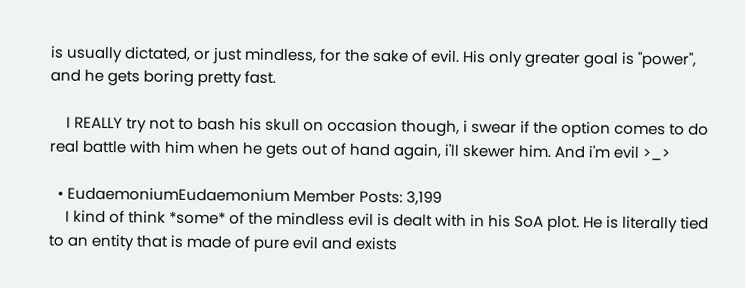is usually dictated, or just mindless, for the sake of evil. His only greater goal is "power", and he gets boring pretty fast.

    I REALLY try not to bash his skull on occasion though, i swear if the option comes to do real battle with him when he gets out of hand again, i'll skewer him. And i'm evil >_>

  • EudaemoniumEudaemonium Member Posts: 3,199
    I kind of think *some* of the mindless evil is dealt with in his SoA plot. He is literally tied to an entity that is made of pure evil and exists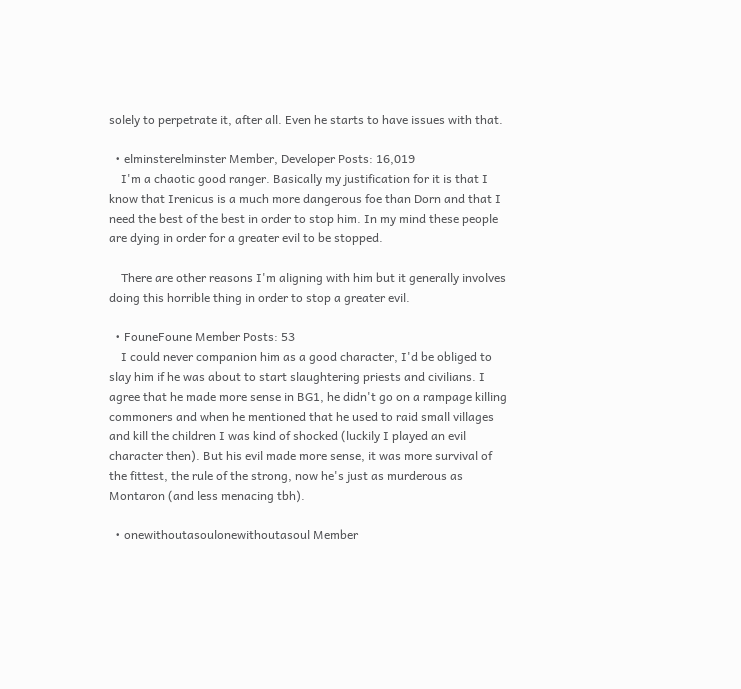solely to perpetrate it, after all. Even he starts to have issues with that.

  • elminsterelminster Member, Developer Posts: 16,019
    I'm a chaotic good ranger. Basically my justification for it is that I know that Irenicus is a much more dangerous foe than Dorn and that I need the best of the best in order to stop him. In my mind these people are dying in order for a greater evil to be stopped.

    There are other reasons I'm aligning with him but it generally involves doing this horrible thing in order to stop a greater evil.

  • FouneFoune Member Posts: 53
    I could never companion him as a good character, I'd be obliged to slay him if he was about to start slaughtering priests and civilians. I agree that he made more sense in BG1, he didn't go on a rampage killing commoners and when he mentioned that he used to raid small villages and kill the children I was kind of shocked (luckily I played an evil character then). But his evil made more sense, it was more survival of the fittest, the rule of the strong, now he's just as murderous as Montaron (and less menacing tbh).

  • onewithoutasoulonewithoutasoul Member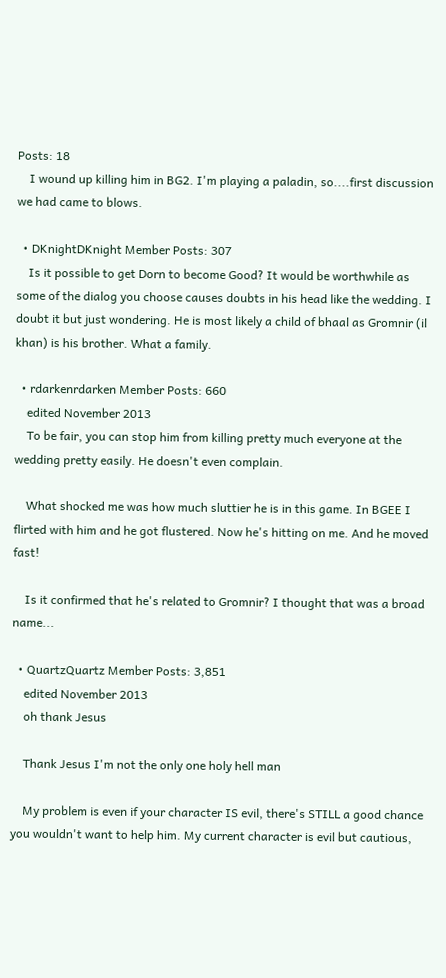Posts: 18
    I wound up killing him in BG2. I'm playing a paladin, so....first discussion we had came to blows.

  • DKnightDKnight Member Posts: 307
    Is it possible to get Dorn to become Good? It would be worthwhile as some of the dialog you choose causes doubts in his head like the wedding. I doubt it but just wondering. He is most likely a child of bhaal as Gromnir (il khan) is his brother. What a family.

  • rdarkenrdarken Member Posts: 660
    edited November 2013
    To be fair, you can stop him from killing pretty much everyone at the wedding pretty easily. He doesn't even complain.

    What shocked me was how much sluttier he is in this game. In BGEE I flirted with him and he got flustered. Now he's hitting on me. And he moved fast!

    Is it confirmed that he's related to Gromnir? I thought that was a broad name...

  • QuartzQuartz Member Posts: 3,851
    edited November 2013
    oh thank Jesus

    Thank Jesus I'm not the only one holy hell man

    My problem is even if your character IS evil, there's STILL a good chance you wouldn't want to help him. My current character is evil but cautious,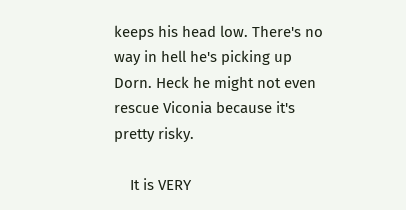keeps his head low. There's no way in hell he's picking up Dorn. Heck he might not even rescue Viconia because it's pretty risky.

    It is VERY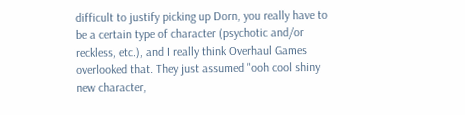difficult to justify picking up Dorn, you really have to be a certain type of character (psychotic and/or reckless, etc.), and I really think Overhaul Games overlooked that. They just assumed "ooh cool shiny new character,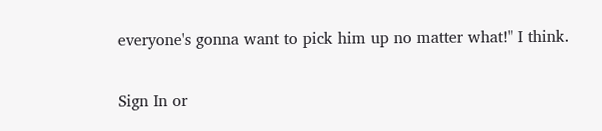everyone's gonna want to pick him up no matter what!" I think.

Sign In or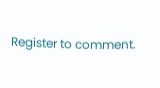Register to comment.